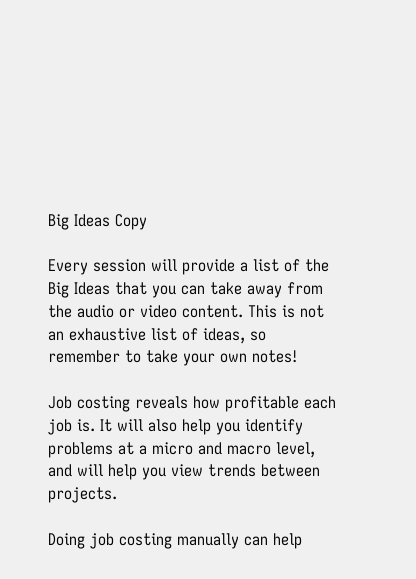Big Ideas Copy

Every session will provide a list of the Big Ideas that you can take away from the audio or video content. This is not an exhaustive list of ideas, so remember to take your own notes!

Job costing reveals how profitable each job is. It will also help you identify problems at a micro and macro level, and will help you view trends between projects.

Doing job costing manually can help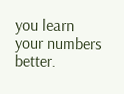you learn your numbers better.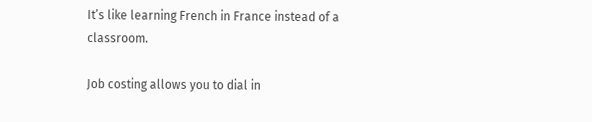It’s like learning French in France instead of a classroom.

Job costing allows you to dial in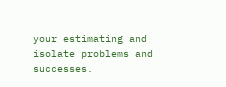your estimating and isolate problems and successes.